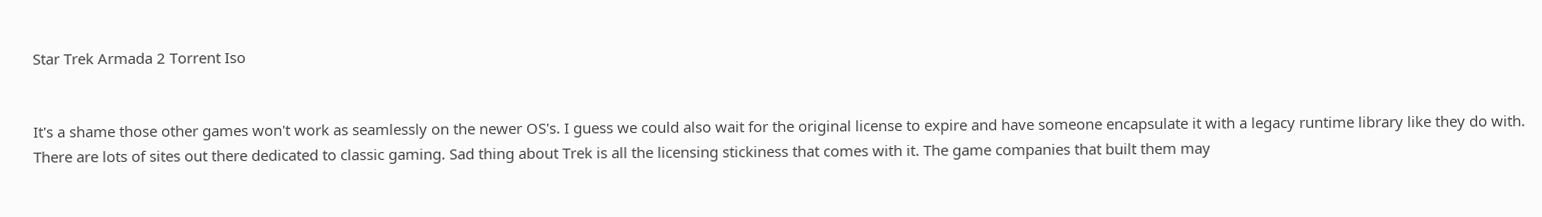Star Trek Armada 2 Torrent Iso


It's a shame those other games won't work as seamlessly on the newer OS's. I guess we could also wait for the original license to expire and have someone encapsulate it with a legacy runtime library like they do with. There are lots of sites out there dedicated to classic gaming. Sad thing about Trek is all the licensing stickiness that comes with it. The game companies that built them may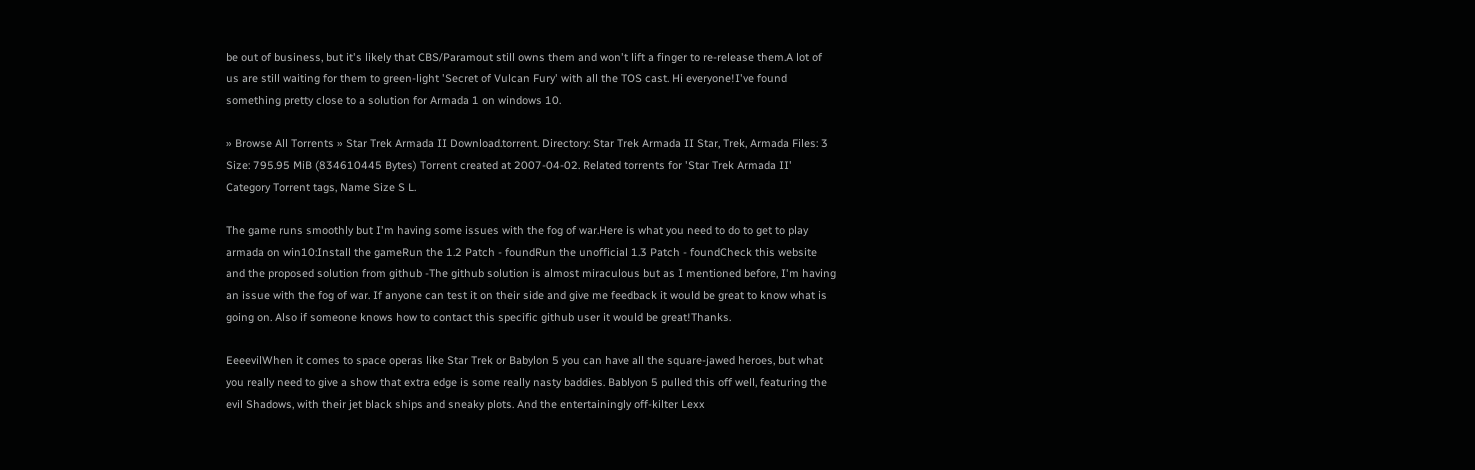be out of business, but it's likely that CBS/Paramout still owns them and won't lift a finger to re-release them.A lot of us are still waiting for them to green-light 'Secret of Vulcan Fury' with all the TOS cast. Hi everyone!I've found something pretty close to a solution for Armada 1 on windows 10.

» Browse All Torrents » Star Trek Armada II Download.torrent. Directory: Star Trek Armada II Star, Trek, Armada Files: 3 Size: 795.95 MiB (834610445 Bytes) Torrent created at 2007-04-02. Related torrents for 'Star Trek Armada II' Category Torrent tags, Name Size S L.

The game runs smoothly but I'm having some issues with the fog of war.Here is what you need to do to get to play armada on win10:Install the gameRun the 1.2 Patch - foundRun the unofficial 1.3 Patch - foundCheck this website and the proposed solution from github -The github solution is almost miraculous but as I mentioned before, I'm having an issue with the fog of war. If anyone can test it on their side and give me feedback it would be great to know what is going on. Also if someone knows how to contact this specific github user it would be great!Thanks.

EeeevilWhen it comes to space operas like Star Trek or Babylon 5 you can have all the square-jawed heroes, but what you really need to give a show that extra edge is some really nasty baddies. Bablyon 5 pulled this off well, featuring the evil Shadows, with their jet black ships and sneaky plots. And the entertainingly off-kilter Lexx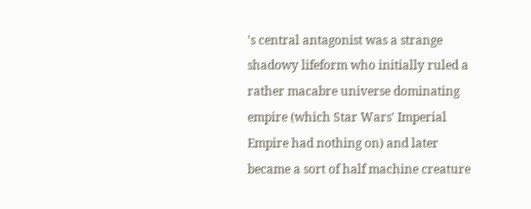's central antagonist was a strange shadowy lifeform who initially ruled a rather macabre universe dominating empire (which Star Wars' Imperial Empire had nothing on) and later became a sort of half machine creature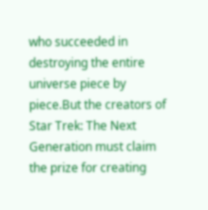who succeeded in destroying the entire universe piece by piece.But the creators of Star Trek: The Next Generation must claim the prize for creating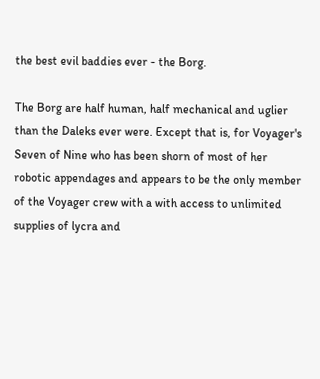the best evil baddies ever - the Borg.

The Borg are half human, half mechanical and uglier than the Daleks ever were. Except that is, for Voyager's Seven of Nine who has been shorn of most of her robotic appendages and appears to be the only member of the Voyager crew with a with access to unlimited supplies of lycra and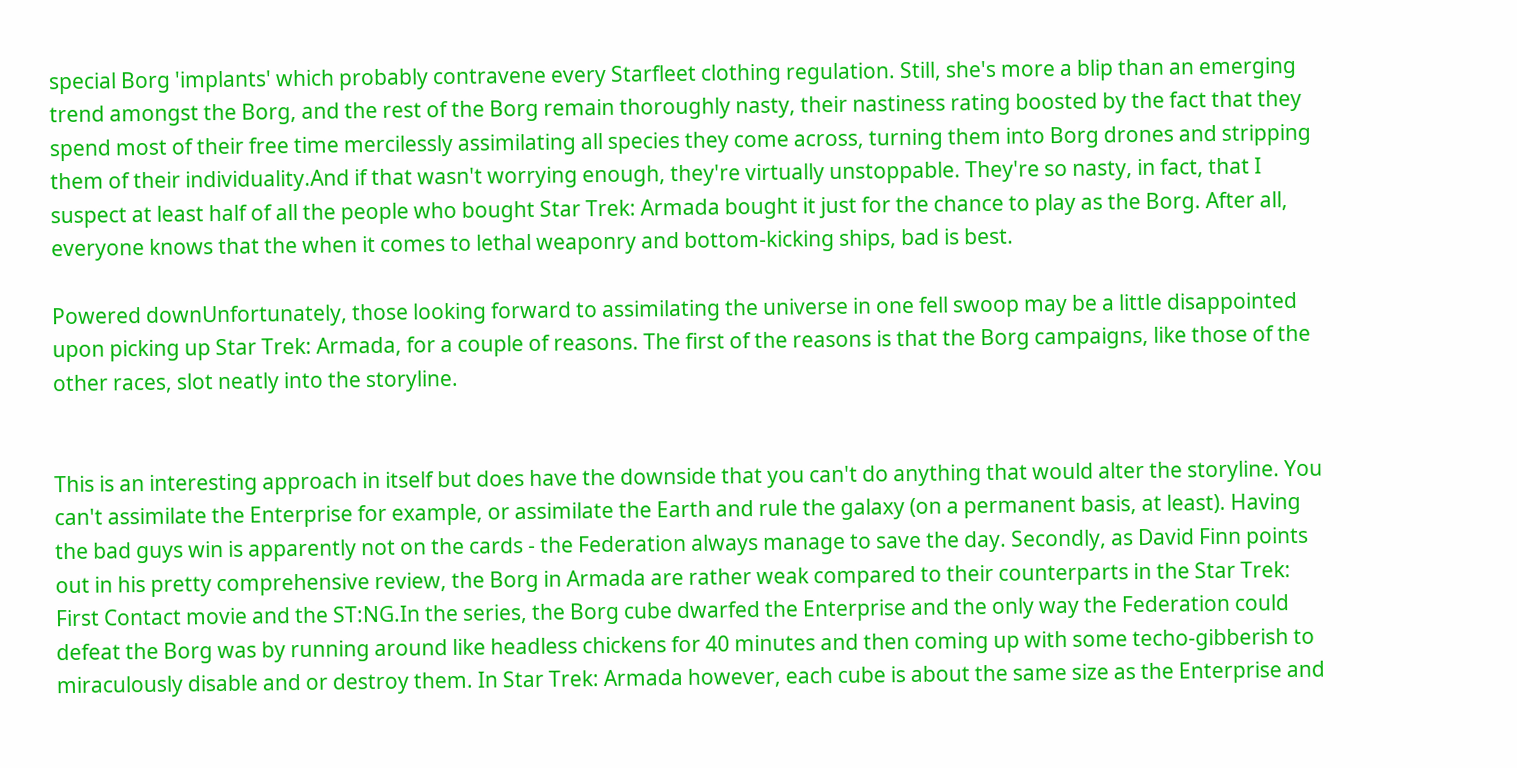special Borg 'implants' which probably contravene every Starfleet clothing regulation. Still, she's more a blip than an emerging trend amongst the Borg, and the rest of the Borg remain thoroughly nasty, their nastiness rating boosted by the fact that they spend most of their free time mercilessly assimilating all species they come across, turning them into Borg drones and stripping them of their individuality.And if that wasn't worrying enough, they're virtually unstoppable. They're so nasty, in fact, that I suspect at least half of all the people who bought Star Trek: Armada bought it just for the chance to play as the Borg. After all, everyone knows that the when it comes to lethal weaponry and bottom-kicking ships, bad is best.

Powered downUnfortunately, those looking forward to assimilating the universe in one fell swoop may be a little disappointed upon picking up Star Trek: Armada, for a couple of reasons. The first of the reasons is that the Borg campaigns, like those of the other races, slot neatly into the storyline.


This is an interesting approach in itself but does have the downside that you can't do anything that would alter the storyline. You can't assimilate the Enterprise for example, or assimilate the Earth and rule the galaxy (on a permanent basis, at least). Having the bad guys win is apparently not on the cards - the Federation always manage to save the day. Secondly, as David Finn points out in his pretty comprehensive review, the Borg in Armada are rather weak compared to their counterparts in the Star Trek: First Contact movie and the ST:NG.In the series, the Borg cube dwarfed the Enterprise and the only way the Federation could defeat the Borg was by running around like headless chickens for 40 minutes and then coming up with some techo-gibberish to miraculously disable and or destroy them. In Star Trek: Armada however, each cube is about the same size as the Enterprise and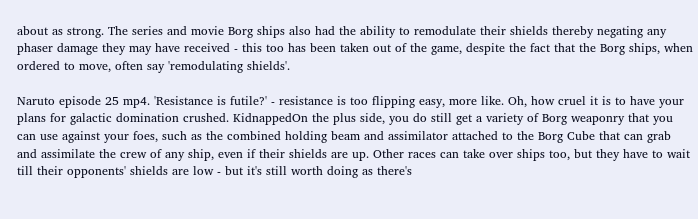about as strong. The series and movie Borg ships also had the ability to remodulate their shields thereby negating any phaser damage they may have received - this too has been taken out of the game, despite the fact that the Borg ships, when ordered to move, often say 'remodulating shields'.

Naruto episode 25 mp4. 'Resistance is futile?' - resistance is too flipping easy, more like. Oh, how cruel it is to have your plans for galactic domination crushed. KidnappedOn the plus side, you do still get a variety of Borg weaponry that you can use against your foes, such as the combined holding beam and assimilator attached to the Borg Cube that can grab and assimilate the crew of any ship, even if their shields are up. Other races can take over ships too, but they have to wait till their opponents' shields are low - but it's still worth doing as there's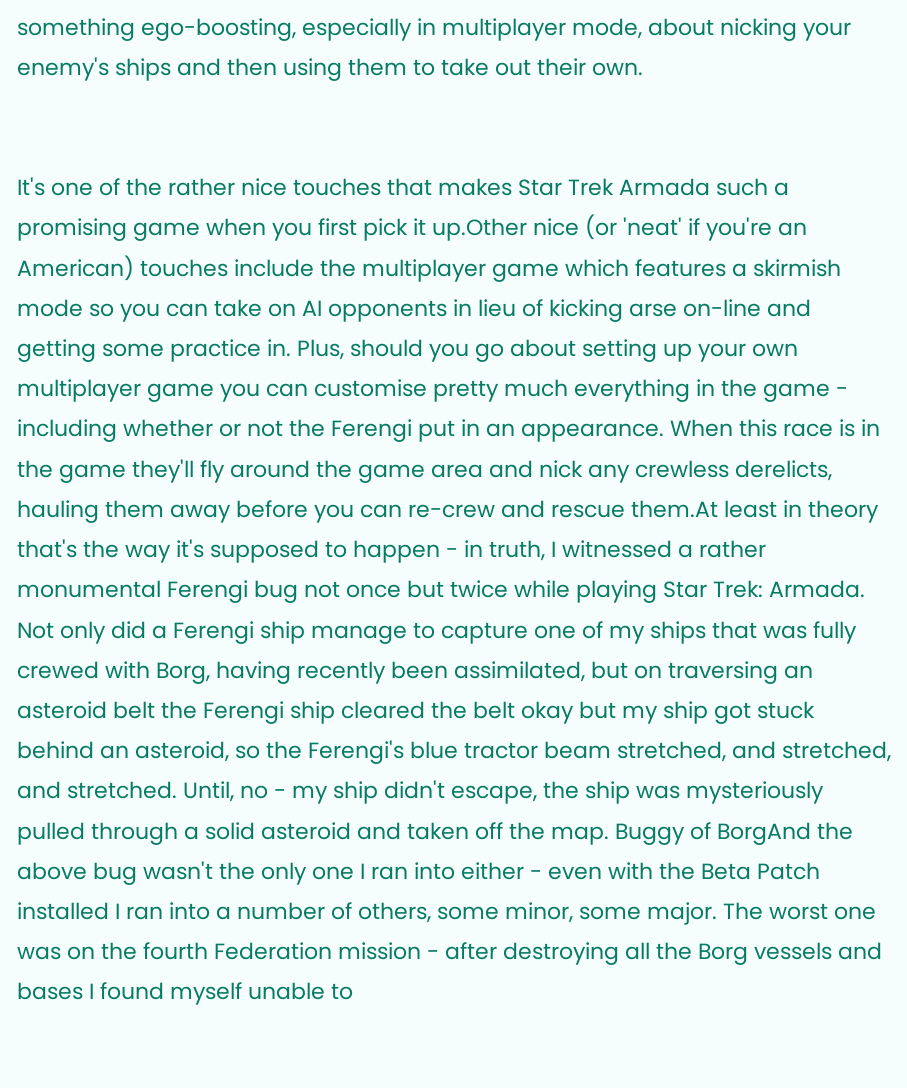something ego-boosting, especially in multiplayer mode, about nicking your enemy's ships and then using them to take out their own.


It's one of the rather nice touches that makes Star Trek Armada such a promising game when you first pick it up.Other nice (or 'neat' if you're an American) touches include the multiplayer game which features a skirmish mode so you can take on AI opponents in lieu of kicking arse on-line and getting some practice in. Plus, should you go about setting up your own multiplayer game you can customise pretty much everything in the game - including whether or not the Ferengi put in an appearance. When this race is in the game they'll fly around the game area and nick any crewless derelicts, hauling them away before you can re-crew and rescue them.At least in theory that's the way it's supposed to happen - in truth, I witnessed a rather monumental Ferengi bug not once but twice while playing Star Trek: Armada. Not only did a Ferengi ship manage to capture one of my ships that was fully crewed with Borg, having recently been assimilated, but on traversing an asteroid belt the Ferengi ship cleared the belt okay but my ship got stuck behind an asteroid, so the Ferengi's blue tractor beam stretched, and stretched, and stretched. Until, no - my ship didn't escape, the ship was mysteriously pulled through a solid asteroid and taken off the map. Buggy of BorgAnd the above bug wasn't the only one I ran into either - even with the Beta Patch installed I ran into a number of others, some minor, some major. The worst one was on the fourth Federation mission - after destroying all the Borg vessels and bases I found myself unable to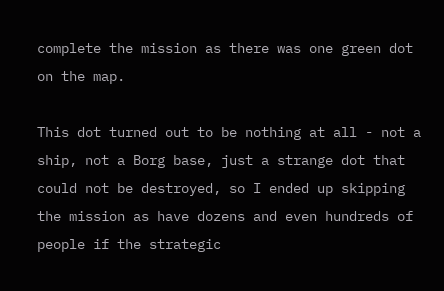complete the mission as there was one green dot on the map.

This dot turned out to be nothing at all - not a ship, not a Borg base, just a strange dot that could not be destroyed, so I ended up skipping the mission as have dozens and even hundreds of people if the strategic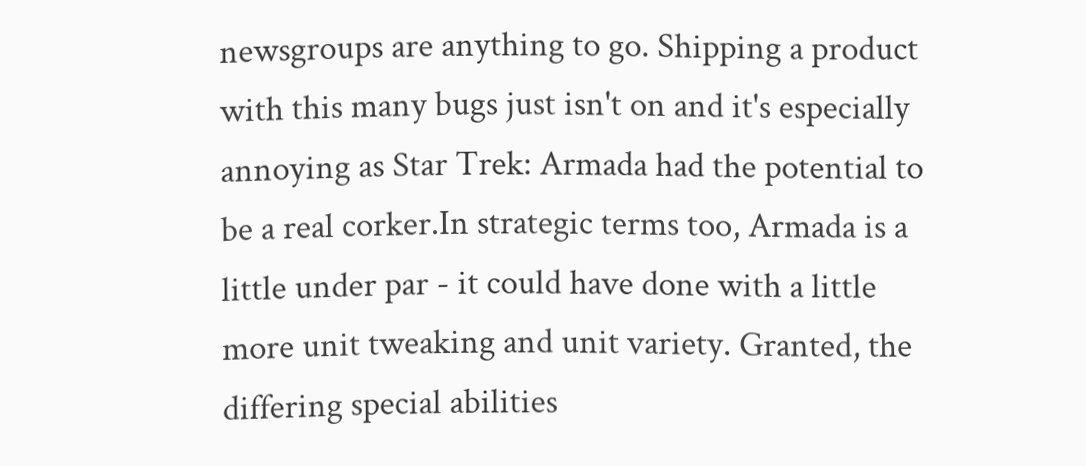newsgroups are anything to go. Shipping a product with this many bugs just isn't on and it's especially annoying as Star Trek: Armada had the potential to be a real corker.In strategic terms too, Armada is a little under par - it could have done with a little more unit tweaking and unit variety. Granted, the differing special abilities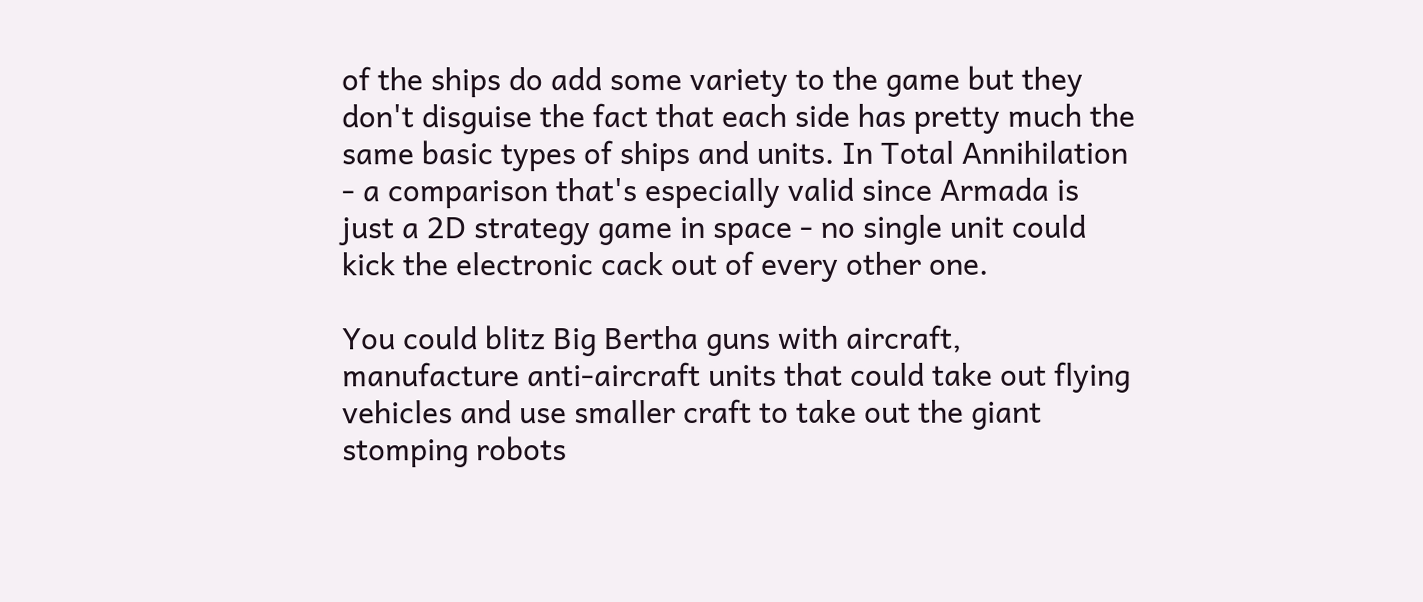of the ships do add some variety to the game but they don't disguise the fact that each side has pretty much the same basic types of ships and units. In Total Annihilation - a comparison that's especially valid since Armada is just a 2D strategy game in space - no single unit could kick the electronic cack out of every other one.

You could blitz Big Bertha guns with aircraft, manufacture anti-aircraft units that could take out flying vehicles and use smaller craft to take out the giant stomping robots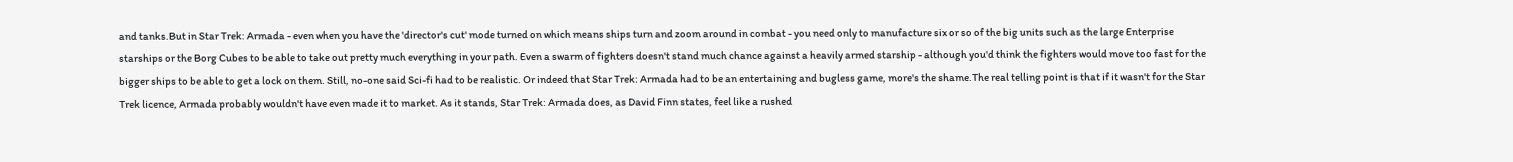and tanks.But in Star Trek: Armada - even when you have the 'director's cut' mode turned on which means ships turn and zoom around in combat - you need only to manufacture six or so of the big units such as the large Enterprise starships or the Borg Cubes to be able to take out pretty much everything in your path. Even a swarm of fighters doesn't stand much chance against a heavily armed starship - although you'd think the fighters would move too fast for the bigger ships to be able to get a lock on them. Still, no-one said Sci-fi had to be realistic. Or indeed that Star Trek: Armada had to be an entertaining and bugless game, more's the shame.The real telling point is that if it wasn't for the Star Trek licence, Armada probably wouldn't have even made it to market. As it stands, Star Trek: Armada does, as David Finn states, feel like a rushed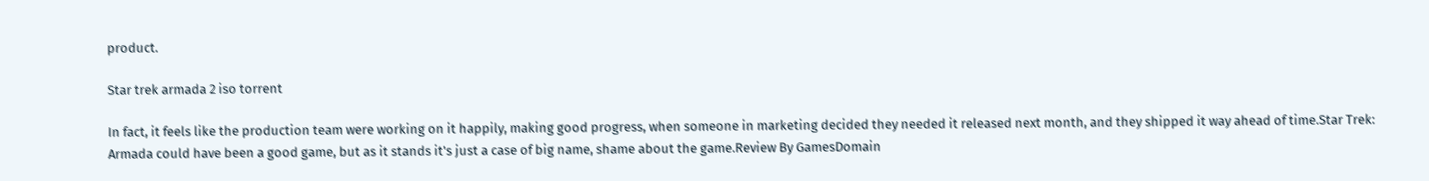product.

Star trek armada 2 iso torrent

In fact, it feels like the production team were working on it happily, making good progress, when someone in marketing decided they needed it released next month, and they shipped it way ahead of time.Star Trek: Armada could have been a good game, but as it stands it's just a case of big name, shame about the game.Review By GamesDomain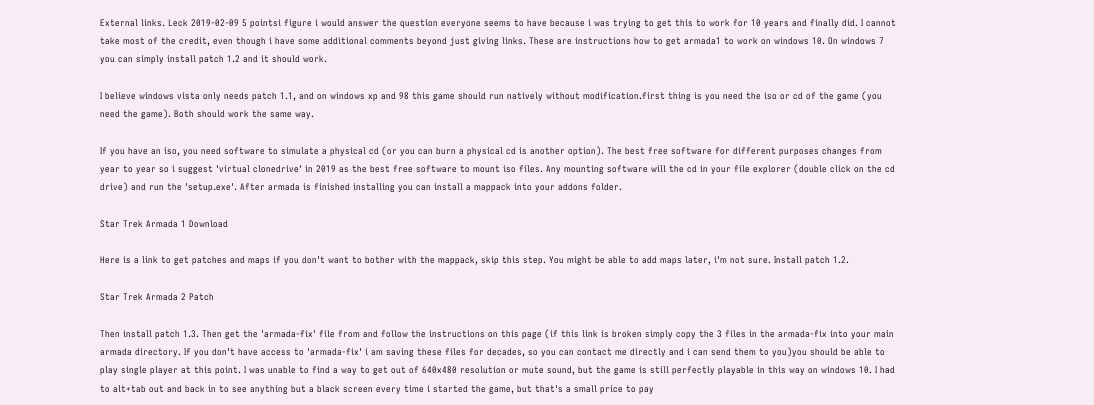External links. Leck 2019-02-09 5 pointsi figure i would answer the question everyone seems to have because i was trying to get this to work for 10 years and finally did. I cannot take most of the credit, even though i have some additional comments beyond just giving links. These are instructions how to get armada1 to work on windows 10. On windows 7 you can simply install patch 1.2 and it should work.

I believe windows vista only needs patch 1.1, and on windows xp and 98 this game should run natively without modification.first thing is you need the iso or cd of the game (you need the game). Both should work the same way.

If you have an iso, you need software to simulate a physical cd (or you can burn a physical cd is another option). The best free software for different purposes changes from year to year so i suggest 'virtual clonedrive' in 2019 as the best free software to mount iso files. Any mounting software will the cd in your file explorer (double click on the cd drive) and run the 'setup.exe'. After armada is finished installing you can install a mappack into your addons folder.

Star Trek Armada 1 Download

Here is a link to get patches and maps if you don't want to bother with the mappack, skip this step. You might be able to add maps later, i'm not sure. Install patch 1.2.

Star Trek Armada 2 Patch

Then install patch 1.3. Then get the 'armada-fix' file from and follow the instructions on this page (if this link is broken simply copy the 3 files in the armada-fix into your main armada directory. If you don't have access to 'armada-fix' i am saving these files for decades, so you can contact me directly and i can send them to you)you should be able to play single player at this point. I was unable to find a way to get out of 640x480 resolution or mute sound, but the game is still perfectly playable in this way on windows 10. I had to alt+tab out and back in to see anything but a black screen every time i started the game, but that's a small price to pay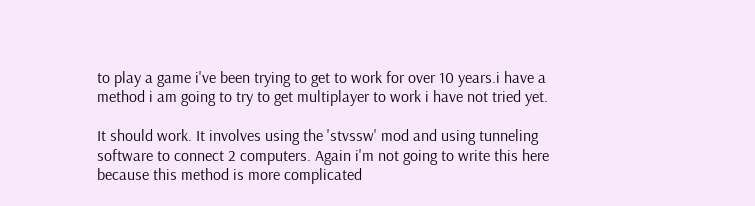to play a game i've been trying to get to work for over 10 years.i have a method i am going to try to get multiplayer to work i have not tried yet.

It should work. It involves using the 'stvssw' mod and using tunneling software to connect 2 computers. Again i'm not going to write this here because this method is more complicated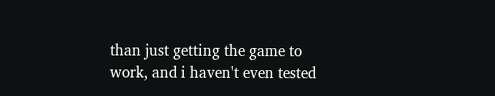than just getting the game to work, and i haven't even tested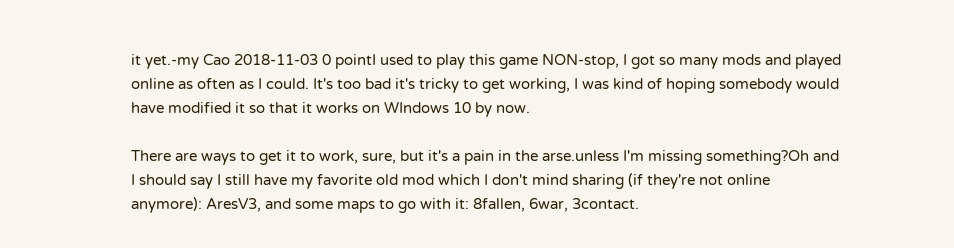it yet.-my Cao 2018-11-03 0 pointI used to play this game NON-stop, I got so many mods and played online as often as I could. It's too bad it's tricky to get working, I was kind of hoping somebody would have modified it so that it works on WIndows 10 by now.

There are ways to get it to work, sure, but it's a pain in the arse.unless I'm missing something?Oh and I should say I still have my favorite old mod which I don't mind sharing (if they're not online anymore): AresV3, and some maps to go with it: 8fallen, 6war, 3contact.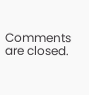Comments are closed.